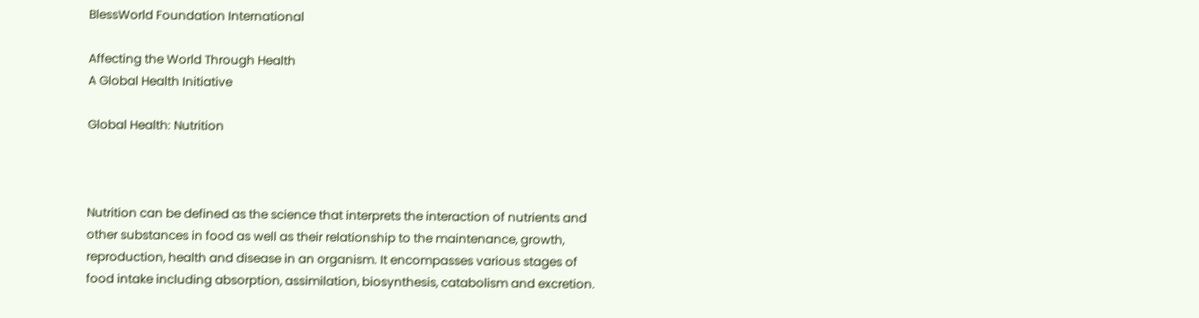BlessWorld Foundation International

Affecting the World Through Health
A Global Health Initiative

Global Health: Nutrition



Nutrition can be defined as the science that interprets the interaction of nutrients and other substances in food as well as their relationship to the maintenance, growth, reproduction, health and disease in an organism. It encompasses various stages of food intake including absorption, assimilation, biosynthesis, catabolism and excretion.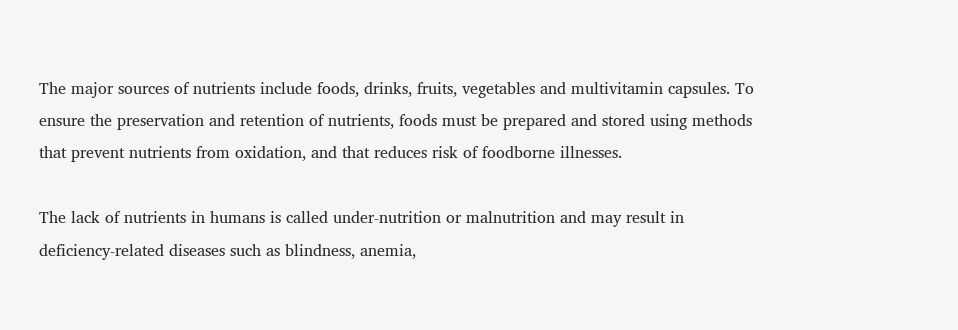The major sources of nutrients include foods, drinks, fruits, vegetables and multivitamin capsules. To ensure the preservation and retention of nutrients, foods must be prepared and stored using methods that prevent nutrients from oxidation, and that reduces risk of foodborne illnesses.

The lack of nutrients in humans is called under-nutrition or malnutrition and may result in deficiency-related diseases such as blindness, anemia,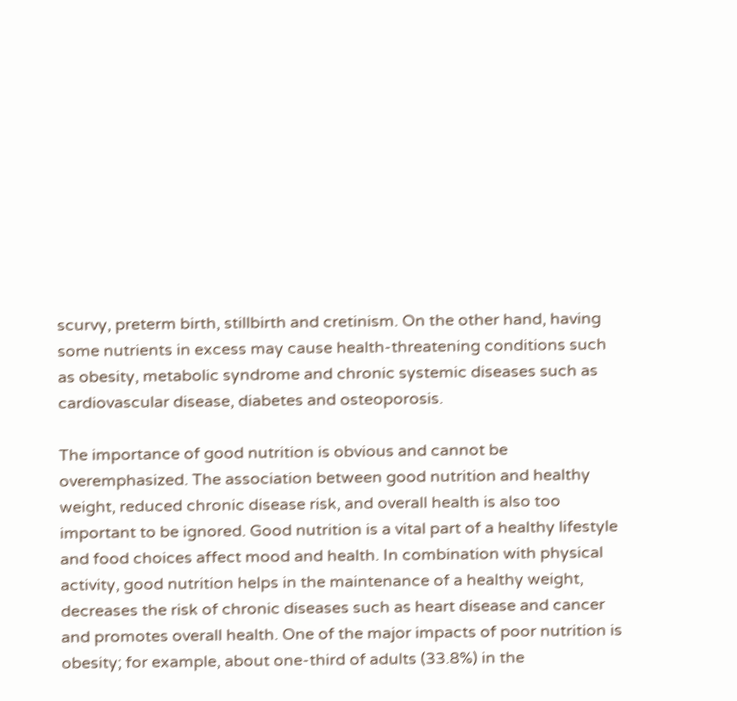scurvy, preterm birth, stillbirth and cretinism. On the other hand, having some nutrients in excess may cause health-threatening conditions such as obesity, metabolic syndrome and chronic systemic diseases such as cardiovascular disease, diabetes and osteoporosis.

The importance of good nutrition is obvious and cannot be overemphasized. The association between good nutrition and healthy weight, reduced chronic disease risk, and overall health is also too important to be ignored. Good nutrition is a vital part of a healthy lifestyle and food choices affect mood and health. In combination with physical activity, good nutrition helps in the maintenance of a healthy weight, decreases the risk of chronic diseases such as heart disease and cancer and promotes overall health. One of the major impacts of poor nutrition is obesity; for example, about one-third of adults (33.8%) in the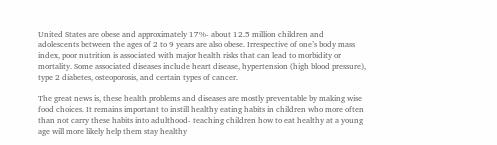United States are obese and approximately 17%- about 12.5 million children and adolescents between the ages of 2 to 9 years are also obese. Irrespective of one’s body mass index, poor nutrition is associated with major health risks that can lead to morbidity or mortality. Some associated diseases include heart disease, hypertension (high blood pressure), type 2 diabetes, osteoporosis, and certain types of cancer.

The great news is, these health problems and diseases are mostly preventable by making wise food choices. It remains important to instill healthy eating habits in children who more often than not carry these habits into adulthood- teaching children how to eat healthy at a young age will more likely help them stay healthy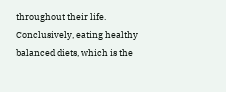throughout their life. Conclusively, eating healthy balanced diets, which is the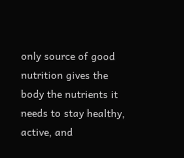only source of good nutrition gives the body the nutrients it needs to stay healthy, active, and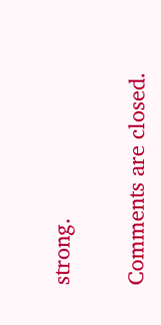strong.

Comments are closed.